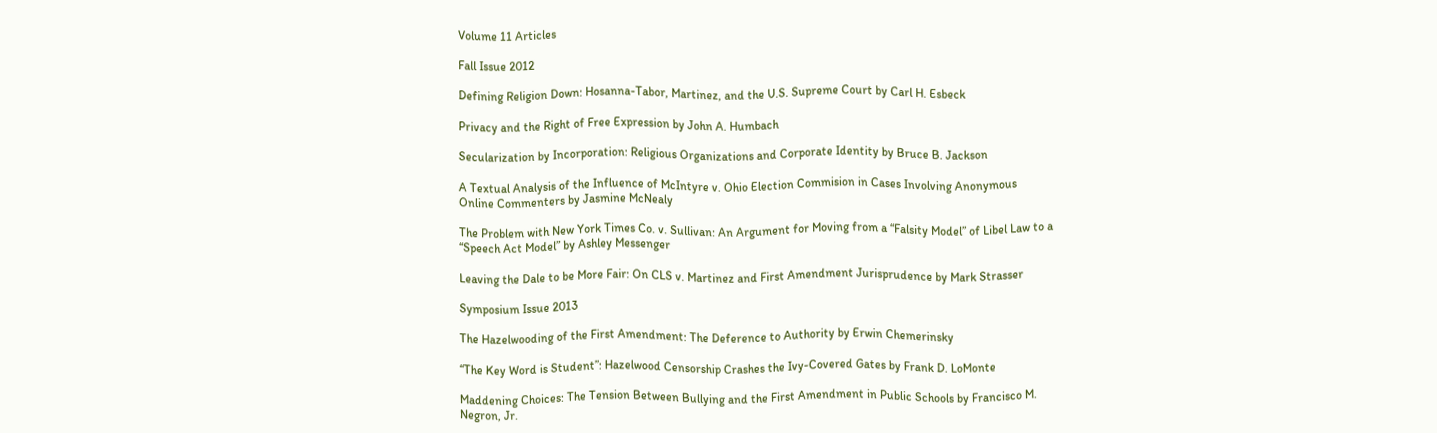Volume 11 Articles

Fall Issue 2012

Defining Religion Down: Hosanna-Tabor, Martinez, and the U.S. Supreme Court by Carl H. Esbeck

Privacy and the Right of Free Expression by John A. Humbach

Secularization by Incorporation: Religious Organizations and Corporate Identity by Bruce B. Jackson

A Textual Analysis of the Influence of McIntyre v. Ohio Election Commision in Cases Involving Anonymous Online Commenters by Jasmine McNealy

The Problem with New York Times Co. v. Sullivan: An Argument for Moving from a “Falsity Model” of Libel Law to a “Speech Act Model” by Ashley Messenger

Leaving the Dale to be More Fair: On CLS v. Martinez and First Amendment Jurisprudence by Mark Strasser

Symposium Issue 2013

The Hazelwooding of the First Amendment: The Deference to Authority by Erwin Chemerinsky

“The Key Word is Student”: Hazelwood Censorship Crashes the Ivy-Covered Gates by Frank D. LoMonte

Maddening Choices: The Tension Between Bullying and the First Amendment in Public Schools by Francisco M. Negron, Jr.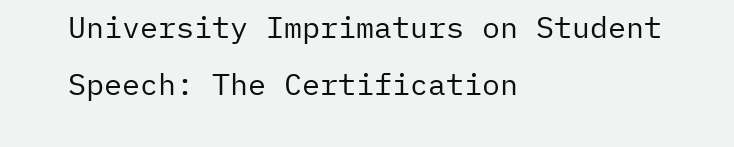University Imprimaturs on Student Speech: The Certification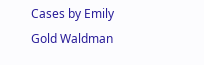Cases by Emily Gold Waldman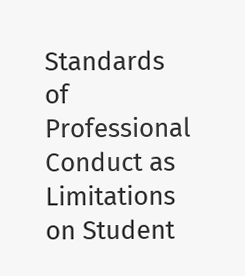Standards of Professional Conduct as Limitations on Student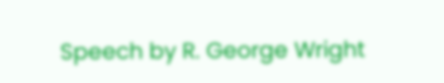Speech by R. George Wright